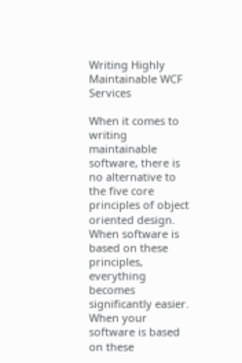Writing Highly Maintainable WCF Services

When it comes to writing maintainable software, there is no alternative to the five core principles of object oriented design. When software is based on these principles, everything becomes significantly easier. When your software is based on these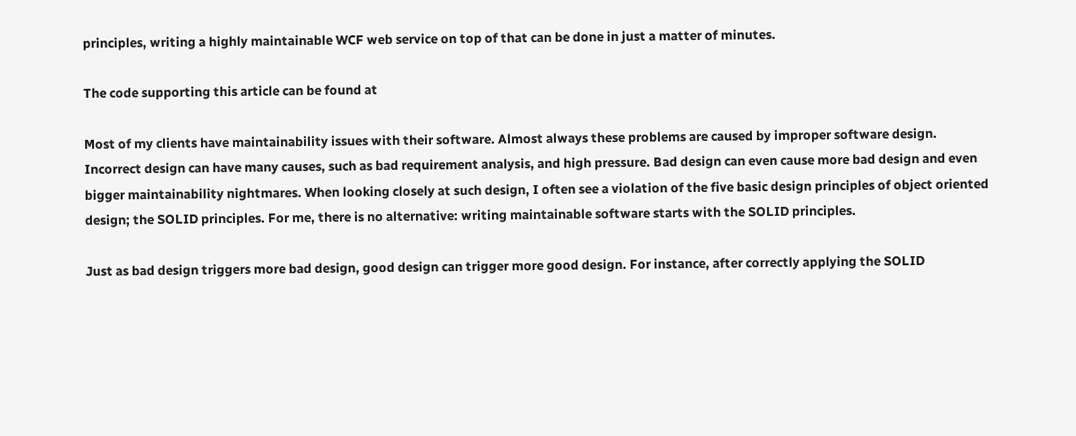principles, writing a highly maintainable WCF web service on top of that can be done in just a matter of minutes.

The code supporting this article can be found at

Most of my clients have maintainability issues with their software. Almost always these problems are caused by improper software design. Incorrect design can have many causes, such as bad requirement analysis, and high pressure. Bad design can even cause more bad design and even bigger maintainability nightmares. When looking closely at such design, I often see a violation of the five basic design principles of object oriented design; the SOLID principles. For me, there is no alternative: writing maintainable software starts with the SOLID principles.

Just as bad design triggers more bad design, good design can trigger more good design. For instance, after correctly applying the SOLID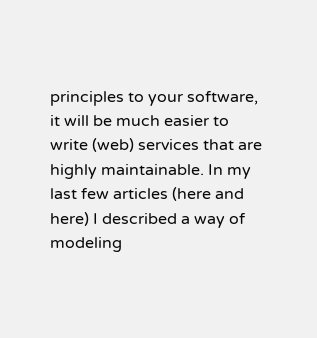principles to your software, it will be much easier to write (web) services that are highly maintainable. In my last few articles (here and here) I described a way of modeling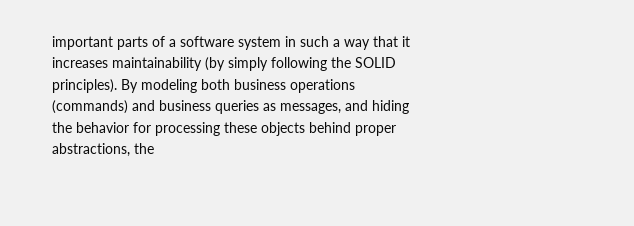important parts of a software system in such a way that it increases maintainability (by simply following the SOLID principles). By modeling both business operations (commands) and business queries as messages, and hiding the behavior for processing these objects behind proper abstractions, the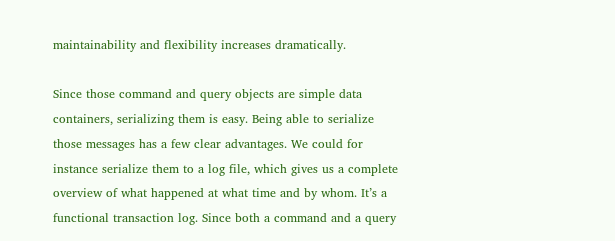maintainability and flexibility increases dramatically.

Since those command and query objects are simple data containers, serializing them is easy. Being able to serialize those messages has a few clear advantages. We could for instance serialize them to a log file, which gives us a complete overview of what happened at what time and by whom. It’s a functional transaction log. Since both a command and a query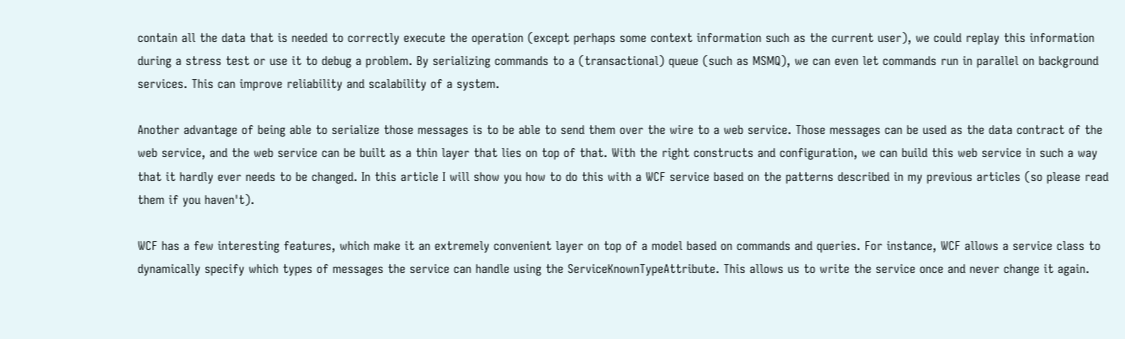contain all the data that is needed to correctly execute the operation (except perhaps some context information such as the current user), we could replay this information during a stress test or use it to debug a problem. By serializing commands to a (transactional) queue (such as MSMQ), we can even let commands run in parallel on background services. This can improve reliability and scalability of a system.

Another advantage of being able to serialize those messages is to be able to send them over the wire to a web service. Those messages can be used as the data contract of the web service, and the web service can be built as a thin layer that lies on top of that. With the right constructs and configuration, we can build this web service in such a way that it hardly ever needs to be changed. In this article I will show you how to do this with a WCF service based on the patterns described in my previous articles (so please read them if you haven't).

WCF has a few interesting features, which make it an extremely convenient layer on top of a model based on commands and queries. For instance, WCF allows a service class to dynamically specify which types of messages the service can handle using the ServiceKnownTypeAttribute. This allows us to write the service once and never change it again.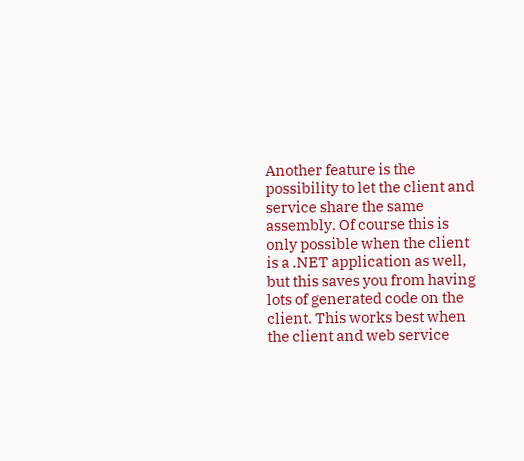Another feature is the possibility to let the client and service share the same assembly. Of course this is only possible when the client is a .NET application as well, but this saves you from having lots of generated code on the client. This works best when the client and web service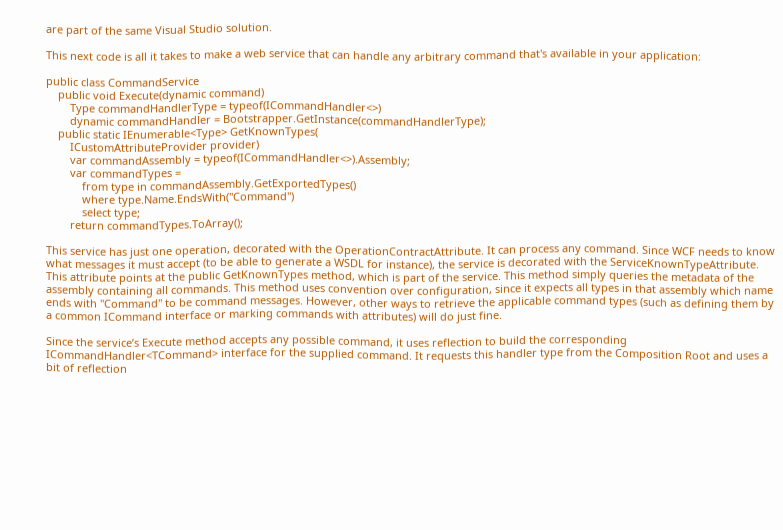are part of the same Visual Studio solution.

This next code is all it takes to make a web service that can handle any arbitrary command that's available in your application:

public class CommandService
    public void Execute(dynamic command)
        Type commandHandlerType = typeof(ICommandHandler<>)
        dynamic commandHandler = Bootstrapper.GetInstance(commandHandlerType);
    public static IEnumerable<Type> GetKnownTypes(
        ICustomAttributeProvider provider)
        var commandAssembly = typeof(ICommandHandler<>).Assembly;
        var commandTypes =
            from type in commandAssembly.GetExportedTypes()
            where type.Name.EndsWith("Command")
            select type;
        return commandTypes.ToArray();

This service has just one operation, decorated with the OperationContractAttribute. It can process any command. Since WCF needs to know what messages it must accept (to be able to generate a WSDL for instance), the service is decorated with the ServiceKnownTypeAttribute. This attribute points at the public GetKnownTypes method, which is part of the service. This method simply queries the metadata of the assembly containing all commands. This method uses convention over configuration, since it expects all types in that assembly which name ends with "Command" to be command messages. However, other ways to retrieve the applicable command types (such as defining them by a common ICommand interface or marking commands with attributes) will do just fine.

Since the service’s Execute method accepts any possible command, it uses reflection to build the corresponding ICommandHandler<TCommand> interface for the supplied command. It requests this handler type from the Composition Root and uses a bit of reflection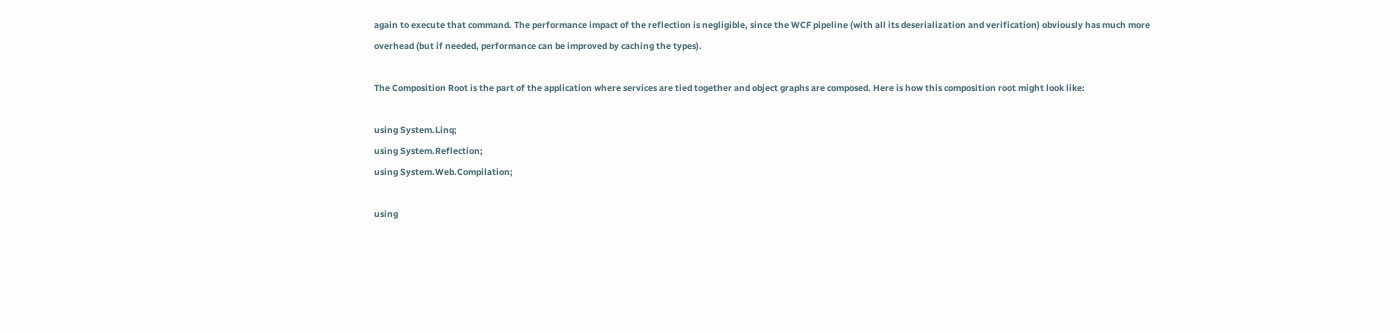again to execute that command. The performance impact of the reflection is negligible, since the WCF pipeline (with all its deserialization and verification) obviously has much more overhead (but if needed, performance can be improved by caching the types).

The Composition Root is the part of the application where services are tied together and object graphs are composed. Here is how this composition root might look like:

using System.Linq;
using System.Reflection;
using System.Web.Compilation;

using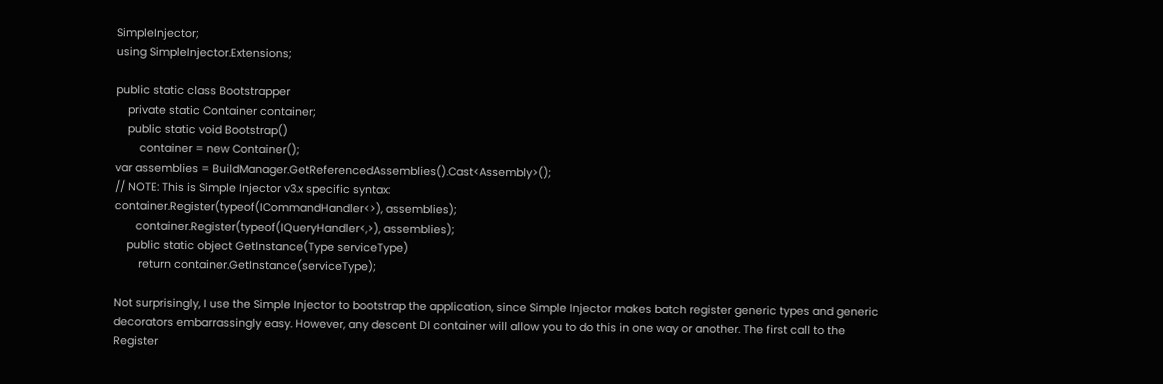SimpleInjector;
using SimpleInjector.Extensions;

public static class Bootstrapper
    private static Container container;
    public static void Bootstrap()
        container = new Container();
var assemblies = BuildManager.GetReferencedAssemblies().Cast<Assembly>();
// NOTE: This is Simple Injector v3.x specific syntax:
container.Register(typeof(ICommandHandler<>), assemblies);
       container.Register(typeof(IQueryHandler<,>), assemblies);
    public static object GetInstance(Type serviceType)
        return container.GetInstance(serviceType);

Not surprisingly, I use the Simple Injector to bootstrap the application, since Simple Injector makes batch register generic types and generic decorators embarrassingly easy. However, any descent DI container will allow you to do this in one way or another. The first call to the Register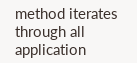method iterates through all application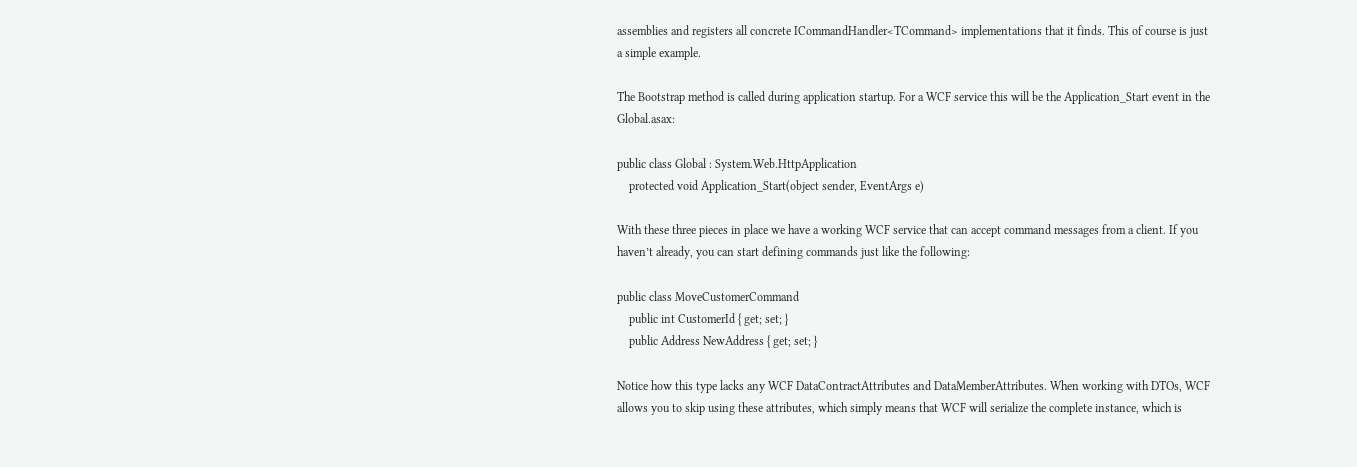assemblies and registers all concrete ICommandHandler<TCommand> implementations that it finds. This of course is just a simple example.

The Bootstrap method is called during application startup. For a WCF service this will be the Application_Start event in the Global.asax:

public class Global : System.Web.HttpApplication
    protected void Application_Start(object sender, EventArgs e)

With these three pieces in place we have a working WCF service that can accept command messages from a client. If you haven’t already, you can start defining commands just like the following:

public class MoveCustomerCommand
    public int CustomerId { get; set; }
    public Address NewAddress { get; set; }

Notice how this type lacks any WCF DataContractAttributes and DataMemberAttributes. When working with DTOs, WCF allows you to skip using these attributes, which simply means that WCF will serialize the complete instance, which is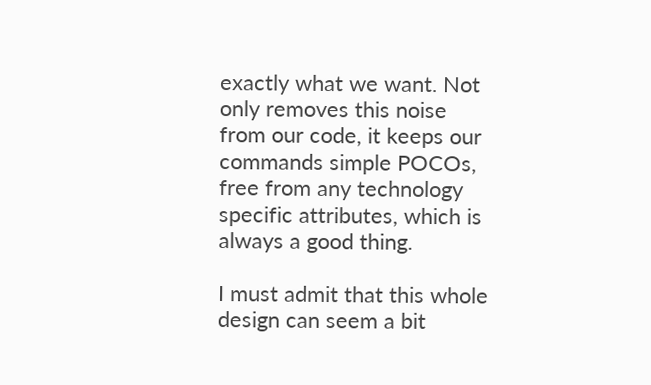exactly what we want. Not only removes this noise from our code, it keeps our commands simple POCOs, free from any technology specific attributes, which is always a good thing.

I must admit that this whole design can seem a bit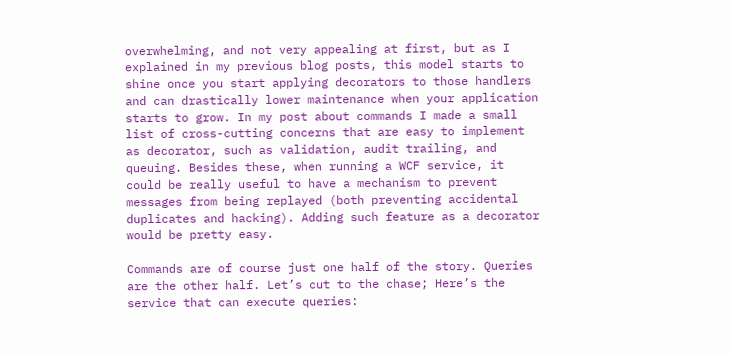overwhelming, and not very appealing at first, but as I explained in my previous blog posts, this model starts to shine once you start applying decorators to those handlers and can drastically lower maintenance when your application starts to grow. In my post about commands I made a small list of cross-cutting concerns that are easy to implement as decorator, such as validation, audit trailing, and queuing. Besides these, when running a WCF service, it could be really useful to have a mechanism to prevent messages from being replayed (both preventing accidental duplicates and hacking). Adding such feature as a decorator would be pretty easy.

Commands are of course just one half of the story. Queries are the other half. Let’s cut to the chase; Here’s the service that can execute queries: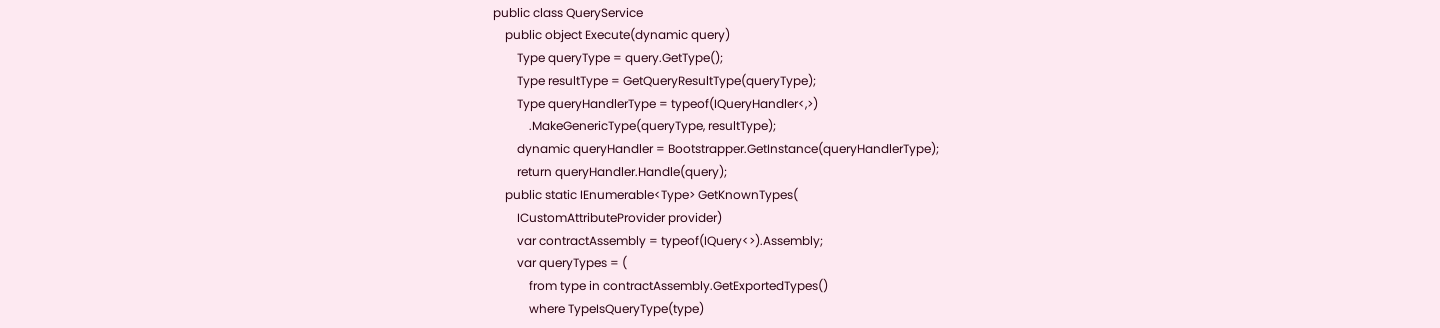public class QueryService
    public object Execute(dynamic query)
        Type queryType = query.GetType();
        Type resultType = GetQueryResultType(queryType);
        Type queryHandlerType = typeof(IQueryHandler<,>)
            .MakeGenericType(queryType, resultType);
        dynamic queryHandler = Bootstrapper.GetInstance(queryHandlerType);
        return queryHandler.Handle(query);
    public static IEnumerable<Type> GetKnownTypes(
        ICustomAttributeProvider provider)
        var contractAssembly = typeof(IQuery<>).Assembly;
        var queryTypes = (
            from type in contractAssembly.GetExportedTypes()
            where TypeIsQueryType(type)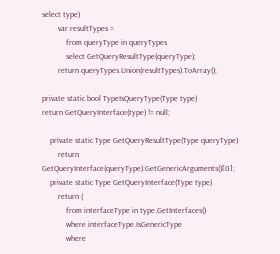select type)
        var resultTypes =
            from queryType in queryTypes
            select GetQueryResultType(queryType);
        return queryTypes.Union(resultTypes).ToArray();

private static bool TypeIsQueryType(Type type)
return GetQueryInterface(type) != null;

    private static Type GetQueryResultType(Type queryType)
        return GetQueryInterface(queryType).GetGenericArguments()[0];
    private static Type GetQueryInterface(Type type)
        return (
            from interfaceType in type.GetInterfaces()
            where interfaceType.IsGenericType
            where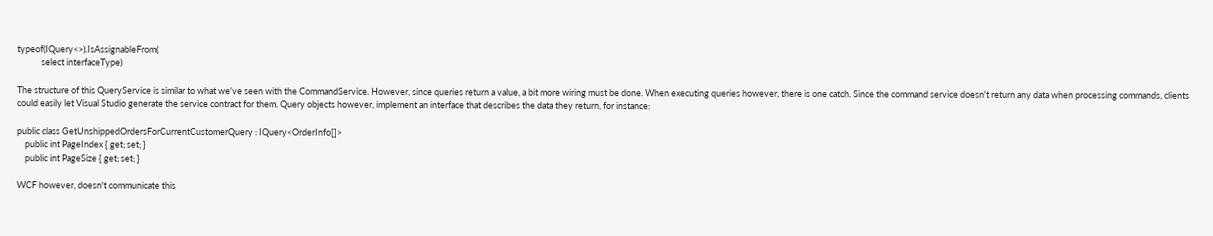typeof(IQuery<>).IsAssignableFrom(
            select interfaceType)

The structure of this QueryService is similar to what we've seen with the CommandService. However, since queries return a value, a bit more wiring must be done. When executing queries however, there is one catch. Since the command service doesn't return any data when processing commands, clients could easily let Visual Studio generate the service contract for them. Query objects however, implement an interface that describes the data they return, for instance:

public class GetUnshippedOrdersForCurrentCustomerQuery : IQuery<OrderInfo[]>
    public int PageIndex { get; set; }
    public int PageSize { get; set; }

WCF however, doesn't communicate this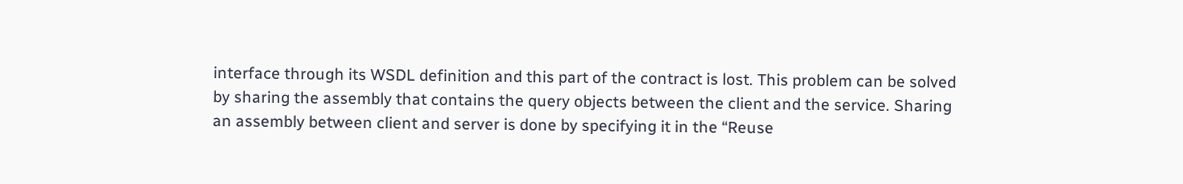interface through its WSDL definition and this part of the contract is lost. This problem can be solved by sharing the assembly that contains the query objects between the client and the service. Sharing an assembly between client and server is done by specifying it in the “Reuse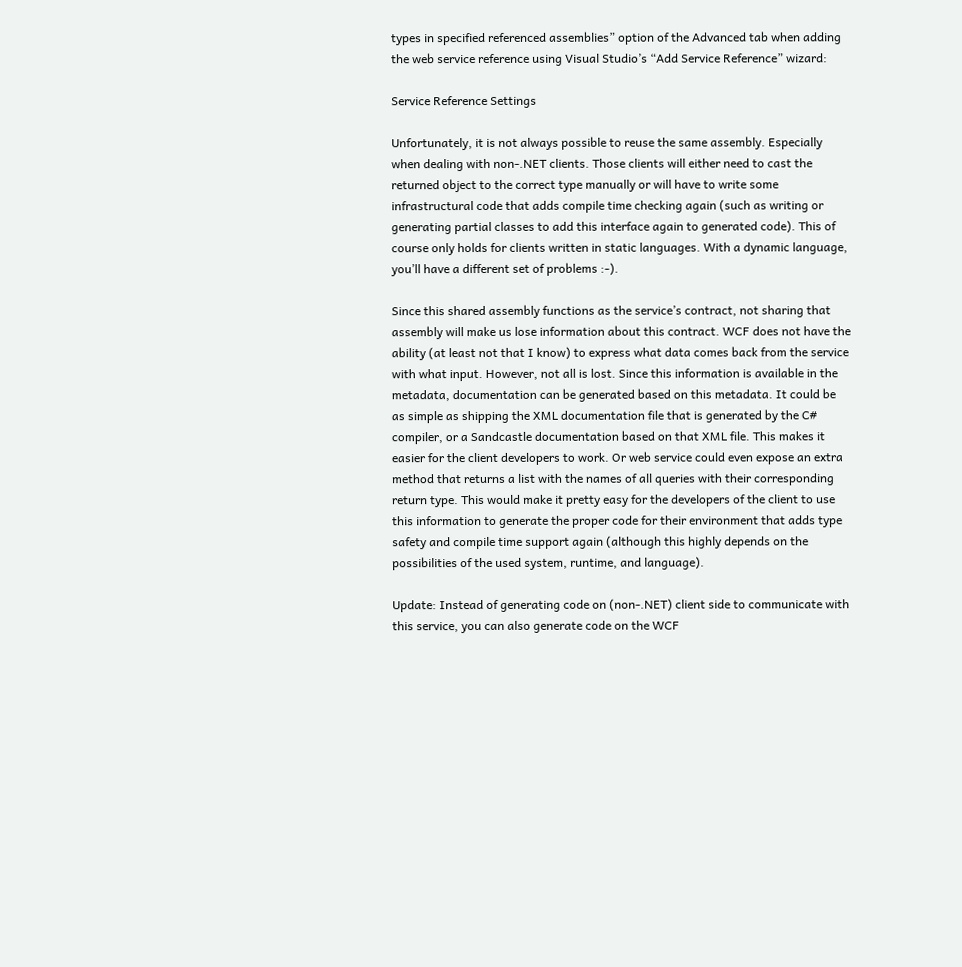types in specified referenced assemblies” option of the Advanced tab when adding the web service reference using Visual Studio’s “Add Service Reference” wizard:

Service Reference Settings

Unfortunately, it is not always possible to reuse the same assembly. Especially when dealing with non-.NET clients. Those clients will either need to cast the returned object to the correct type manually or will have to write some infrastructural code that adds compile time checking again (such as writing or generating partial classes to add this interface again to generated code). This of course only holds for clients written in static languages. With a dynamic language, you’ll have a different set of problems :-).

Since this shared assembly functions as the service’s contract, not sharing that assembly will make us lose information about this contract. WCF does not have the ability (at least not that I know) to express what data comes back from the service with what input. However, not all is lost. Since this information is available in the metadata, documentation can be generated based on this metadata. It could be as simple as shipping the XML documentation file that is generated by the C# compiler, or a Sandcastle documentation based on that XML file. This makes it easier for the client developers to work. Or web service could even expose an extra method that returns a list with the names of all queries with their corresponding return type. This would make it pretty easy for the developers of the client to use this information to generate the proper code for their environment that adds type safety and compile time support again (although this highly depends on the possibilities of the used system, runtime, and language).

Update: Instead of generating code on (non-.NET) client side to communicate with this service, you can also generate code on the WCF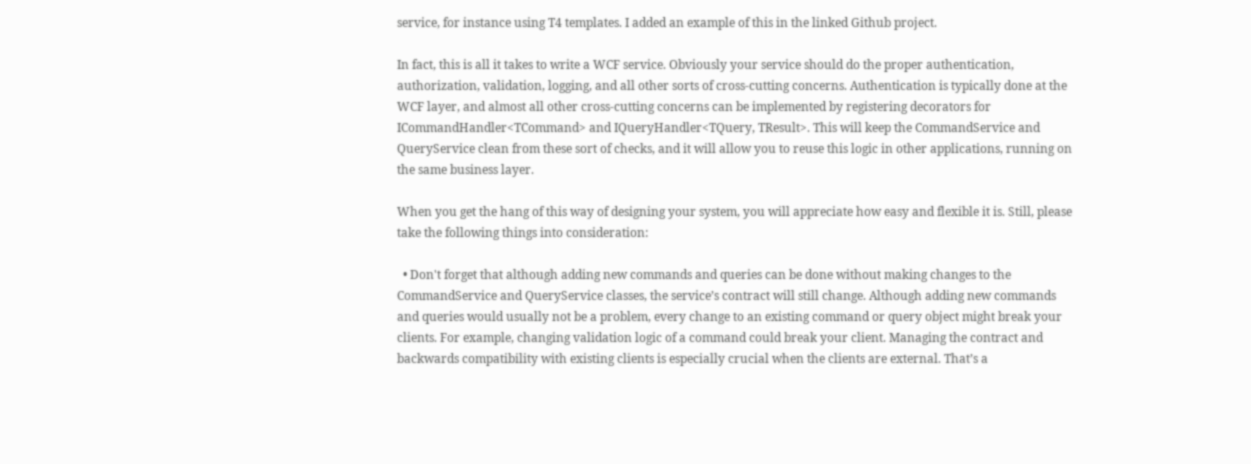service, for instance using T4 templates. I added an example of this in the linked Github project.

In fact, this is all it takes to write a WCF service. Obviously your service should do the proper authentication, authorization, validation, logging, and all other sorts of cross-cutting concerns. Authentication is typically done at the WCF layer, and almost all other cross-cutting concerns can be implemented by registering decorators for ICommandHandler<TCommand> and IQueryHandler<TQuery, TResult>. This will keep the CommandService and QueryService clean from these sort of checks, and it will allow you to reuse this logic in other applications, running on the same business layer.

When you get the hang of this way of designing your system, you will appreciate how easy and flexible it is. Still, please take the following things into consideration:

  • Don't forget that although adding new commands and queries can be done without making changes to the CommandService and QueryService classes, the service’s contract will still change. Although adding new commands and queries would usually not be a problem, every change to an existing command or query object might break your clients. For example, changing validation logic of a command could break your client. Managing the contract and backwards compatibility with existing clients is especially crucial when the clients are external. That’s a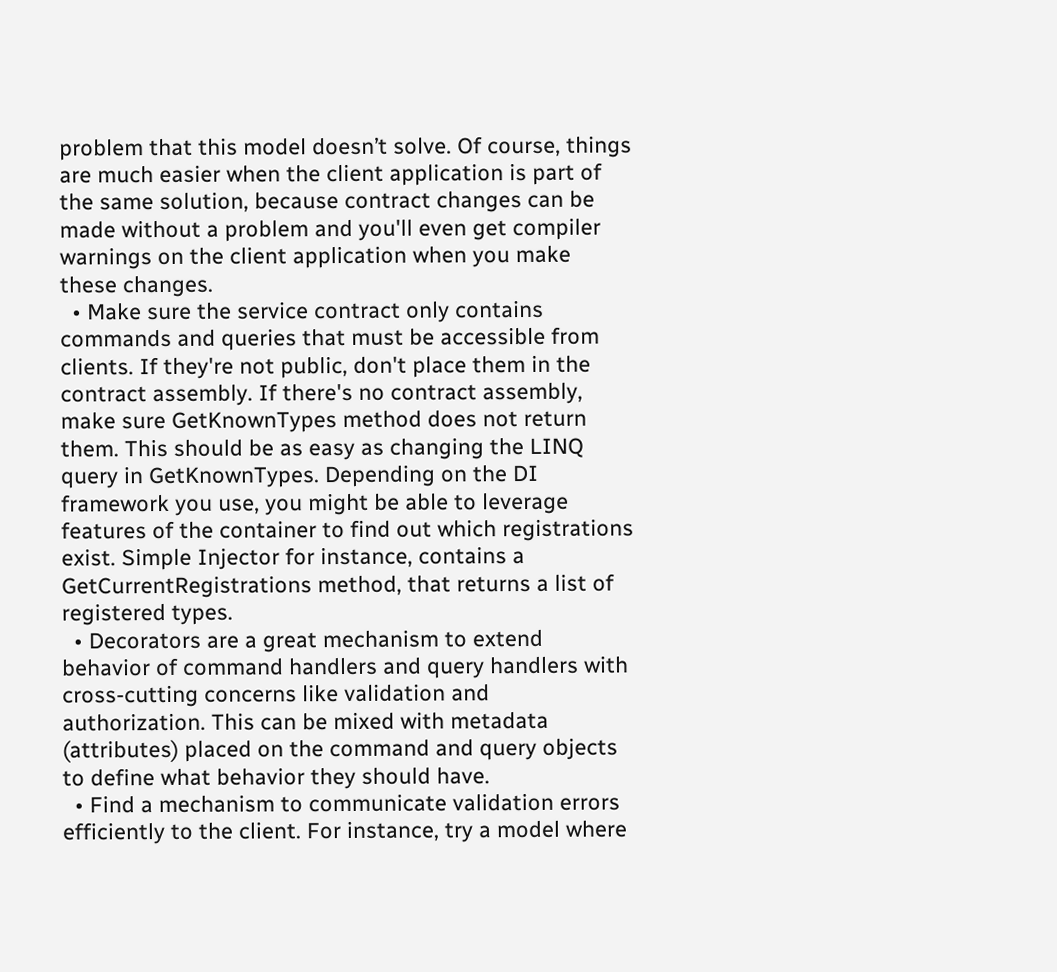problem that this model doesn’t solve. Of course, things are much easier when the client application is part of the same solution, because contract changes can be made without a problem and you'll even get compiler warnings on the client application when you make these changes.
  • Make sure the service contract only contains commands and queries that must be accessible from clients. If they're not public, don't place them in the contract assembly. If there's no contract assembly, make sure GetKnownTypes method does not return them. This should be as easy as changing the LINQ query in GetKnownTypes. Depending on the DI framework you use, you might be able to leverage features of the container to find out which registrations exist. Simple Injector for instance, contains a GetCurrentRegistrations method, that returns a list of registered types.
  • Decorators are a great mechanism to extend behavior of command handlers and query handlers with cross-cutting concerns like validation and authorization. This can be mixed with metadata (attributes) placed on the command and query objects to define what behavior they should have.
  • Find a mechanism to communicate validation errors efficiently to the client. For instance, try a model where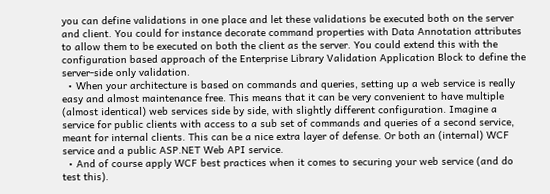you can define validations in one place and let these validations be executed both on the server and client. You could for instance decorate command properties with Data Annotation attributes to allow them to be executed on both the client as the server. You could extend this with the configuration based approach of the Enterprise Library Validation Application Block to define the server-side only validation.
  • When your architecture is based on commands and queries, setting up a web service is really easy and almost maintenance free. This means that it can be very convenient to have multiple (almost identical) web services side by side, with slightly different configuration. Imagine a service for public clients with access to a sub set of commands and queries of a second service, meant for internal clients. This can be a nice extra layer of defense. Or both an (internal) WCF service and a public ASP.NET Web API service.
  • And of course apply WCF best practices when it comes to securing your web service (and do test this).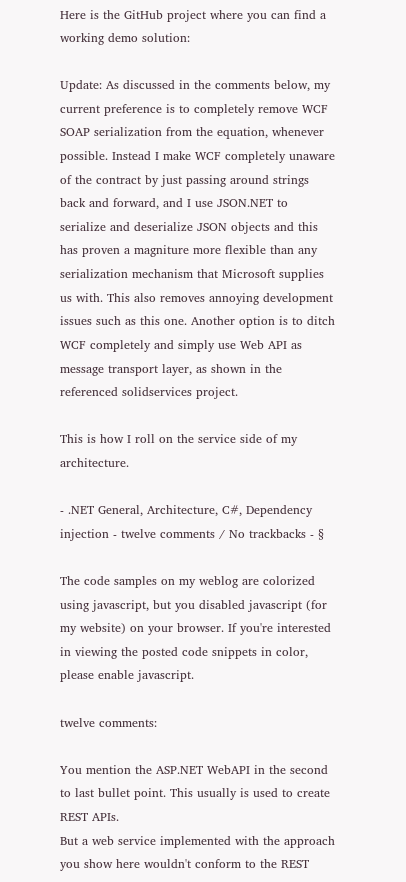Here is the GitHub project where you can find a working demo solution:

Update: As discussed in the comments below, my current preference is to completely remove WCF SOAP serialization from the equation, whenever possible. Instead I make WCF completely unaware of the contract by just passing around strings back and forward, and I use JSON.NET to serialize and deserialize JSON objects and this has proven a magniture more flexible than any serialization mechanism that Microsoft supplies us with. This also removes annoying development issues such as this one. Another option is to ditch WCF completely and simply use Web API as message transport layer, as shown in the referenced solidservices project.

This is how I roll on the service side of my architecture.

- .NET General, Architecture, C#, Dependency injection - twelve comments / No trackbacks - §

The code samples on my weblog are colorized using javascript, but you disabled javascript (for my website) on your browser. If you're interested in viewing the posted code snippets in color, please enable javascript.

twelve comments:

You mention the ASP.NET WebAPI in the second to last bullet point. This usually is used to create REST APIs.
But a web service implemented with the approach you show here wouldn't conform to the REST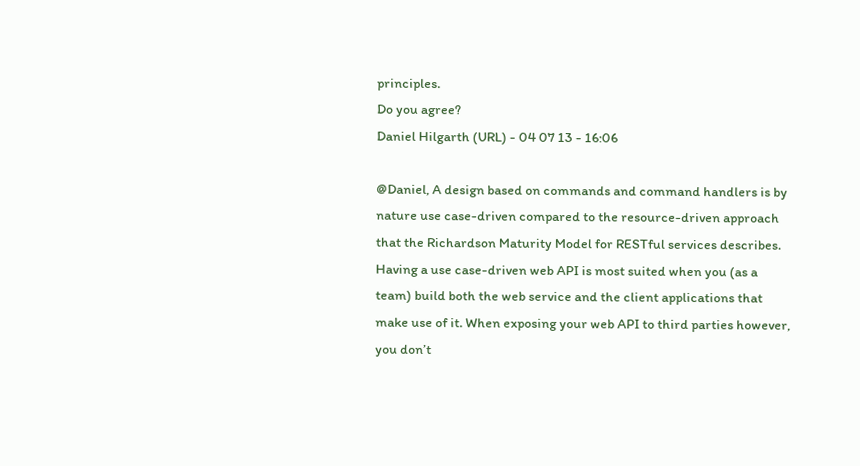principles.
Do you agree?
Daniel Hilgarth (URL) - 04 07 13 - 16:06

@Daniel, A design based on commands and command handlers is by nature use case-driven compared to the resource-driven approach that the Richardson Maturity Model for RESTful services describes. Having a use case-driven web API is most suited when you (as a team) build both the web service and the client applications that make use of it. When exposing your web API to third parties however, you don’t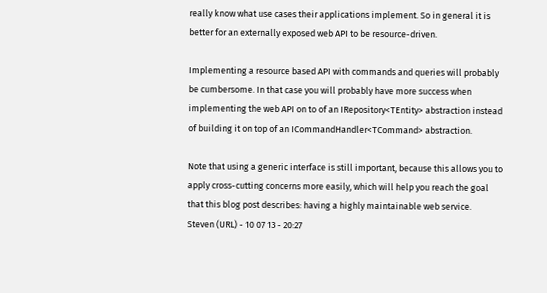really know what use cases their applications implement. So in general it is better for an externally exposed web API to be resource-driven.

Implementing a resource based API with commands and queries will probably be cumbersome. In that case you will probably have more success when implementing the web API on to of an IRepository<TEntity> abstraction instead of building it on top of an ICommandHandler<TCommand> abstraction.

Note that using a generic interface is still important, because this allows you to apply cross-cutting concerns more easily, which will help you reach the goal that this blog post describes: having a highly maintainable web service.
Steven (URL) - 10 07 13 - 20:27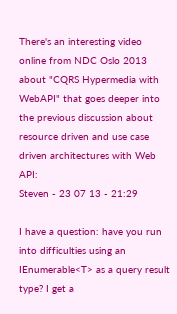There's an interesting video online from NDC Oslo 2013 about "CQRS Hypermedia with WebAPI" that goes deeper into the previous discussion about resource driven and use case driven architectures with Web API:
Steven - 23 07 13 - 21:29

I have a question: have you run into difficulties using an IEnumerable<T> as a query result type? I get a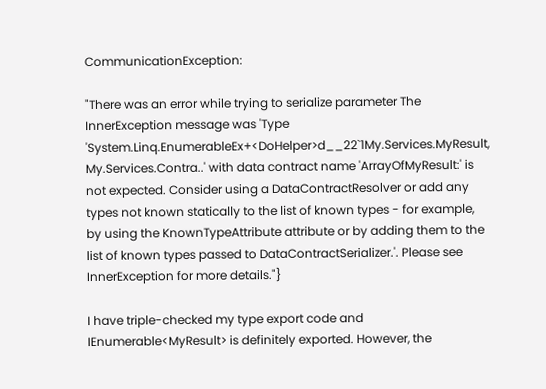CommunicationException:

"There was an error while trying to serialize parameter The InnerException message was 'Type 'System.Linq.EnumerableEx+<DoHelper>d__22`1My.Services.MyResult, My.Services.Contra..' with data contract name 'ArrayOfMyResult:' is not expected. Consider using a DataContractResolver or add any types not known statically to the list of known types - for example, by using the KnownTypeAttribute attribute or by adding them to the list of known types passed to DataContractSerializer.'. Please see InnerException for more details."}

I have triple-checked my type export code and IEnumerable<MyResult> is definitely exported. However, the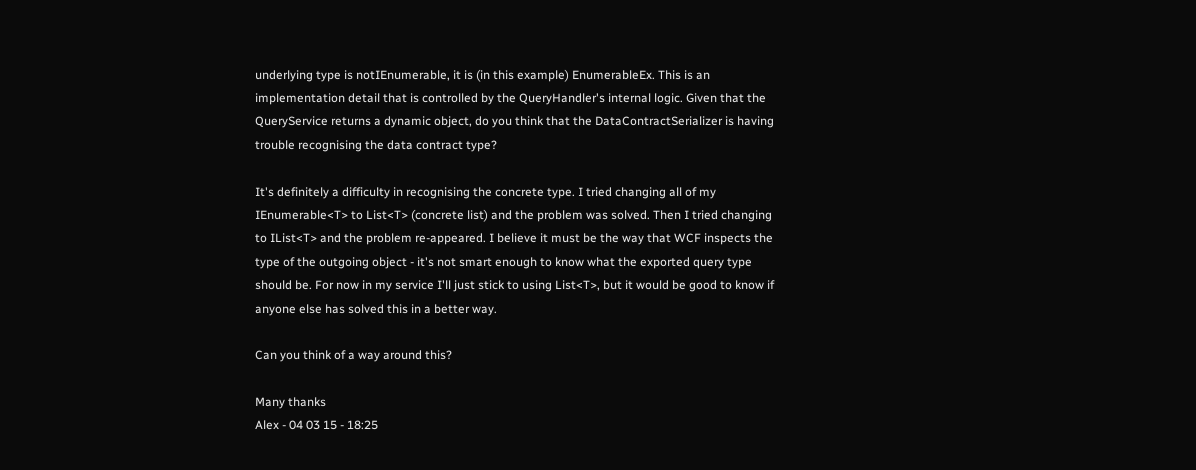underlying type is notIEnumerable, it is (in this example) EnumerableEx. This is an implementation detail that is controlled by the QueryHandler's internal logic. Given that the QueryService returns a dynamic object, do you think that the DataContractSerializer is having trouble recognising the data contract type?

It's definitely a difficulty in recognising the concrete type. I tried changing all of my IEnumerable<T> to List<T> (concrete list) and the problem was solved. Then I tried changing to IList<T> and the problem re-appeared. I believe it must be the way that WCF inspects the type of the outgoing object - it's not smart enough to know what the exported query type should be. For now in my service I'll just stick to using List<T>, but it would be good to know if anyone else has solved this in a better way.

Can you think of a way around this?

Many thanks
Alex - 04 03 15 - 18:25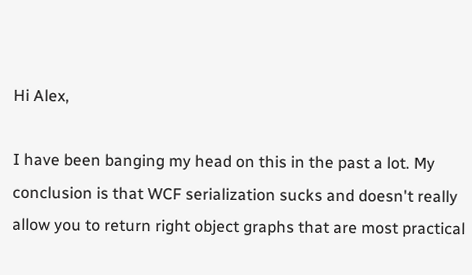Hi Alex,

I have been banging my head on this in the past a lot. My conclusion is that WCF serialization sucks and doesn't really allow you to return right object graphs that are most practical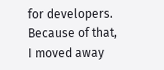for developers. Because of that, I moved away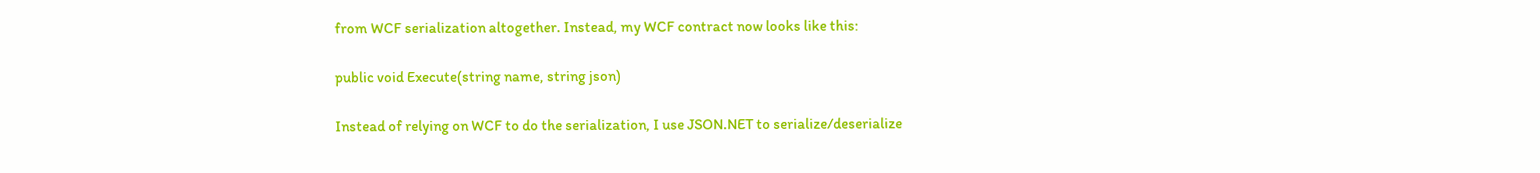from WCF serialization altogether. Instead, my WCF contract now looks like this:

public void Execute(string name, string json)

Instead of relying on WCF to do the serialization, I use JSON.NET to serialize/deserialize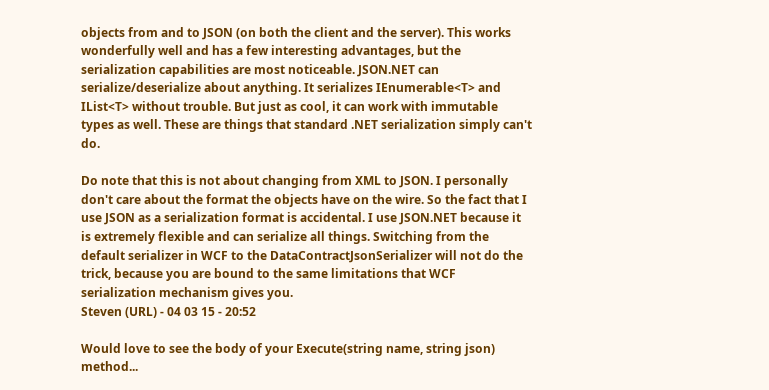objects from and to JSON (on both the client and the server). This works wonderfully well and has a few interesting advantages, but the serialization capabilities are most noticeable. JSON.NET can serialize/deserialize about anything. It serializes IEnumerable<T> and IList<T> without trouble. But just as cool, it can work with immutable types as well. These are things that standard .NET serialization simply can't do.

Do note that this is not about changing from XML to JSON. I personally don't care about the format the objects have on the wire. So the fact that I use JSON as a serialization format is accidental. I use JSON.NET because it is extremely flexible and can serialize all things. Switching from the default serializer in WCF to the DataContractJsonSerializer will not do the trick, because you are bound to the same limitations that WCF serialization mechanism gives you.
Steven (URL) - 04 03 15 - 20:52

Would love to see the body of your Execute(string name, string json) method...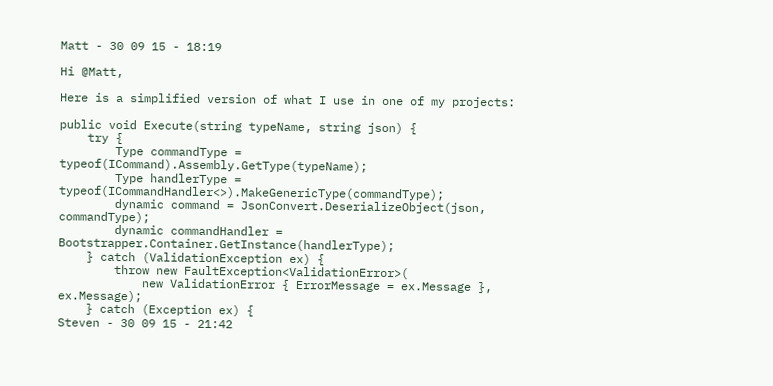Matt - 30 09 15 - 18:19

Hi @Matt,

Here is a simplified version of what I use in one of my projects:

public void Execute(string typeName, string json) {
    try {
        Type commandType = typeof(ICommand).Assembly.GetType(typeName);
        Type handlerType = typeof(ICommandHandler<>).MakeGenericType(commandType);
        dynamic command = JsonConvert.DeserializeObject(json, commandType);
        dynamic commandHandler = Bootstrapper.Container.GetInstance(handlerType);
    } catch (ValidationException ex) {
        throw new FaultException<ValidationError>(
            new ValidationError { ErrorMessage = ex.Message }, ex.Message);
    } catch (Exception ex) {
Steven - 30 09 15 - 21:42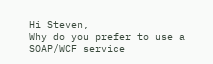Hi Steven,
Why do you prefer to use a SOAP/WCF service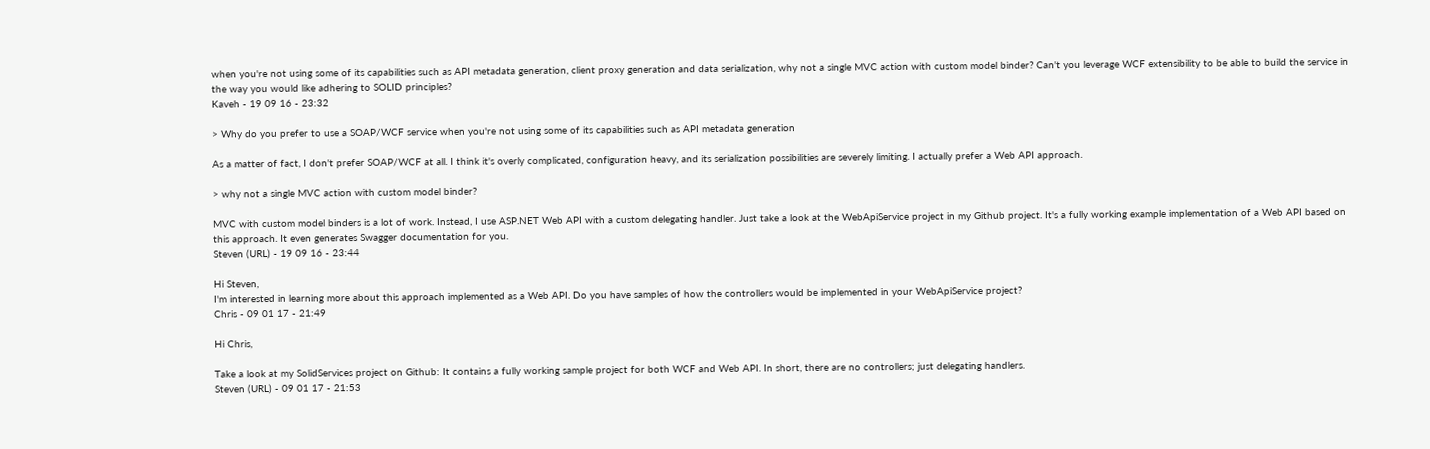when you're not using some of its capabilities such as API metadata generation, client proxy generation and data serialization, why not a single MVC action with custom model binder? Can't you leverage WCF extensibility to be able to build the service in the way you would like adhering to SOLID principles?
Kaveh - 19 09 16 - 23:32

> Why do you prefer to use a SOAP/WCF service when you're not using some of its capabilities such as API metadata generation

As a matter of fact, I don't prefer SOAP/WCF at all. I think it's overly complicated, configuration heavy, and its serialization possibilities are severely limiting. I actually prefer a Web API approach.

> why not a single MVC action with custom model binder?

MVC with custom model binders is a lot of work. Instead, I use ASP.NET Web API with a custom delegating handler. Just take a look at the WebApiService project in my Github project. It's a fully working example implementation of a Web API based on this approach. It even generates Swagger documentation for you.
Steven (URL) - 19 09 16 - 23:44

Hi Steven,
I'm interested in learning more about this approach implemented as a Web API. Do you have samples of how the controllers would be implemented in your WebApiService project?
Chris - 09 01 17 - 21:49

Hi Chris,

Take a look at my SolidServices project on Github: It contains a fully working sample project for both WCF and Web API. In short, there are no controllers; just delegating handlers.
Steven (URL) - 09 01 17 - 21:53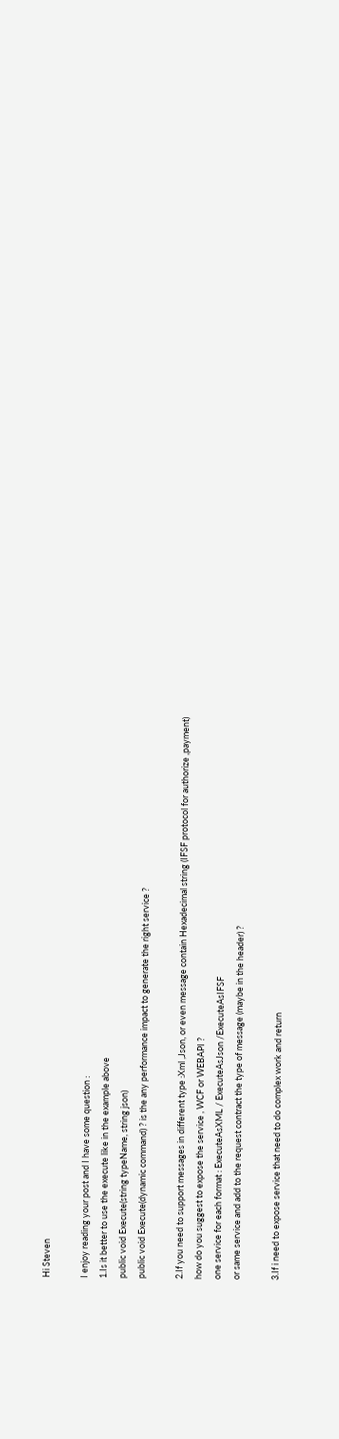Hi Steven

I enjoy reading your post and I have some question :
1.Is it better to use the execute like in the example above
public void Execute(string typeName, string json)
public void Execute(dynamic command) ? is the any performance impact to generate the right service ?

2.If you need to support messages in different type :Xml ,Json, or even message contain Hexadecimal string (IFSF protocol for authorize ,payment)
how do you suggest to expose the service , WCF or WEBAPI ?
one service for each format : ExecuteAsXML / ExecuteAsJson /ExecuteAsIFSF
or same service and add to the request contract the type of message (maybe in the header) ?

3.If i need to expose service that need to do complex work and return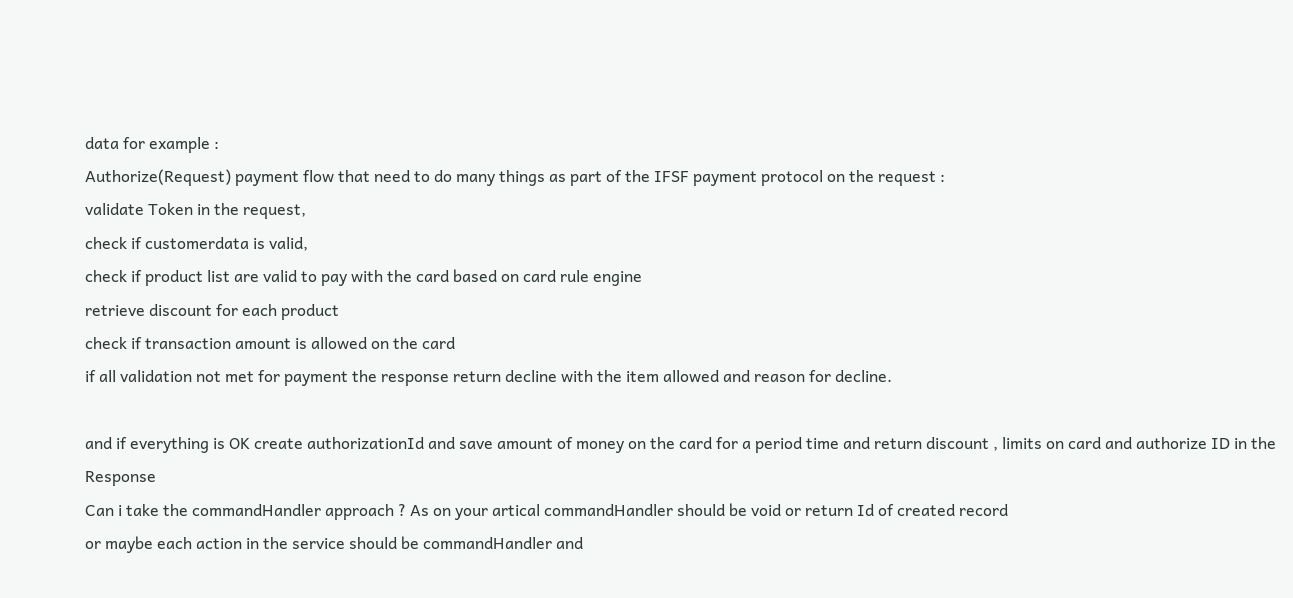data for example :
Authorize(Request) payment flow that need to do many things as part of the IFSF payment protocol on the request :
validate Token in the request,
check if customerdata is valid,
check if product list are valid to pay with the card based on card rule engine
retrieve discount for each product
check if transaction amount is allowed on the card
if all validation not met for payment the response return decline with the item allowed and reason for decline.

and if everything is OK create authorizationId and save amount of money on the card for a period time and return discount , limits on card and authorize ID in the Response
Can i take the commandHandler approach ? As on your artical commandHandler should be void or return Id of created record
or maybe each action in the service should be commandHandler and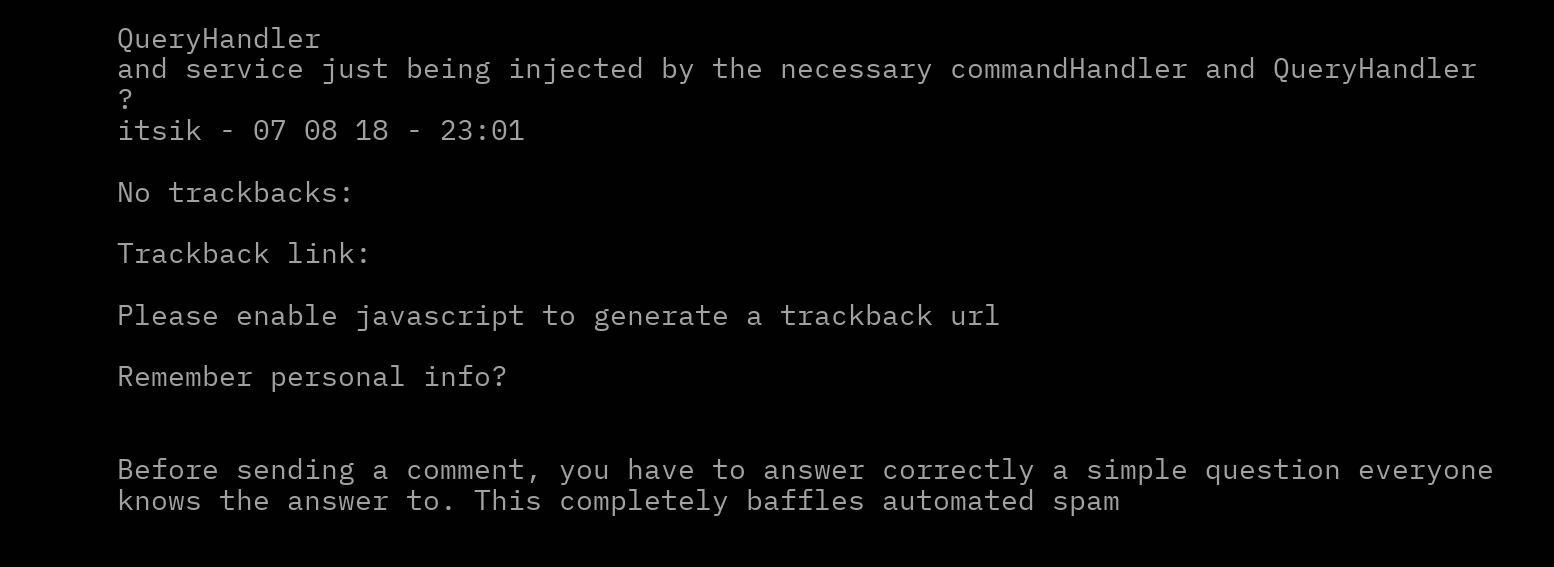QueryHandler
and service just being injected by the necessary commandHandler and QueryHandler ?
itsik - 07 08 18 - 23:01

No trackbacks:

Trackback link:

Please enable javascript to generate a trackback url

Remember personal info?


Before sending a comment, you have to answer correctly a simple question everyone knows the answer to. This completely baffles automated spam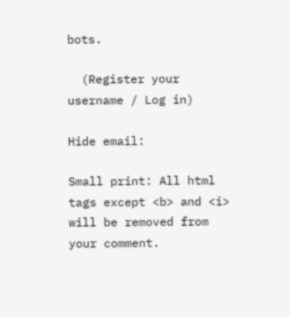bots.

  (Register your username / Log in)

Hide email:

Small print: All html tags except <b> and <i> will be removed from your comment.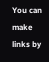You can make links by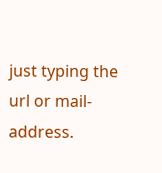just typing the url or mail-address.